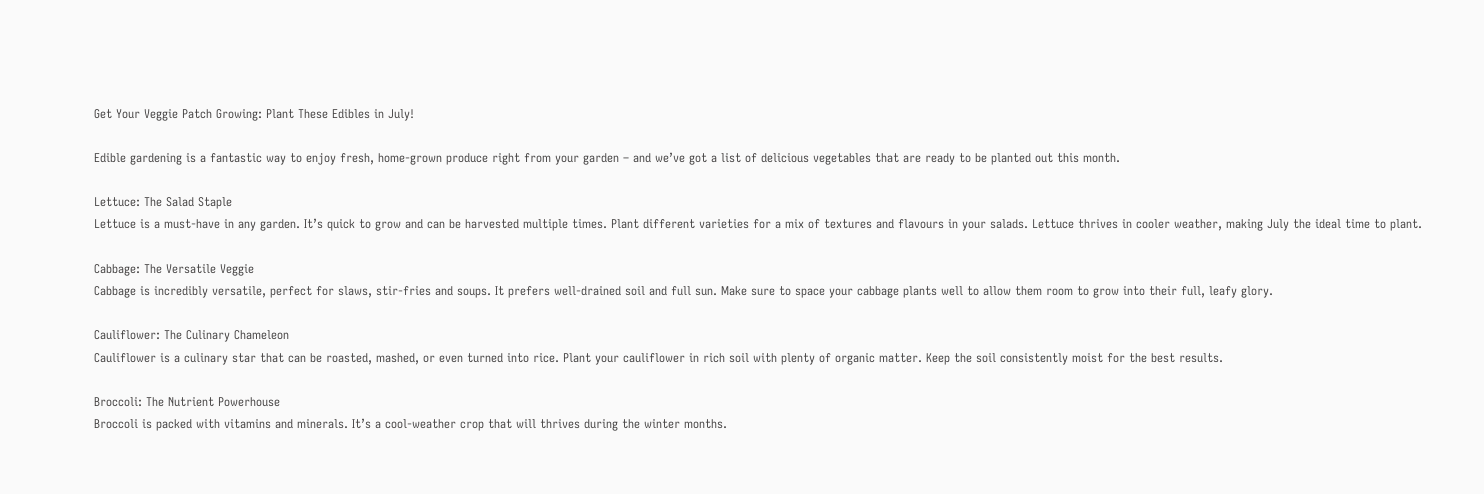Get Your Veggie Patch Growing: Plant These Edibles in July!

Edible gardening is a fantastic way to enjoy fresh, home-grown produce right from your garden – and we’ve got a list of delicious vegetables that are ready to be planted out this month.

Lettuce: The Salad Staple
Lettuce is a must-have in any garden. It’s quick to grow and can be harvested multiple times. Plant different varieties for a mix of textures and flavours in your salads. Lettuce thrives in cooler weather, making July the ideal time to plant.

Cabbage: The Versatile Veggie
Cabbage is incredibly versatile, perfect for slaws, stir-fries and soups. It prefers well-drained soil and full sun. Make sure to space your cabbage plants well to allow them room to grow into their full, leafy glory.

Cauliflower: The Culinary Chameleon
Cauliflower is a culinary star that can be roasted, mashed, or even turned into rice. Plant your cauliflower in rich soil with plenty of organic matter. Keep the soil consistently moist for the best results.

Broccoli: The Nutrient Powerhouse
Broccoli is packed with vitamins and minerals. It’s a cool-weather crop that will thrives during the winter months.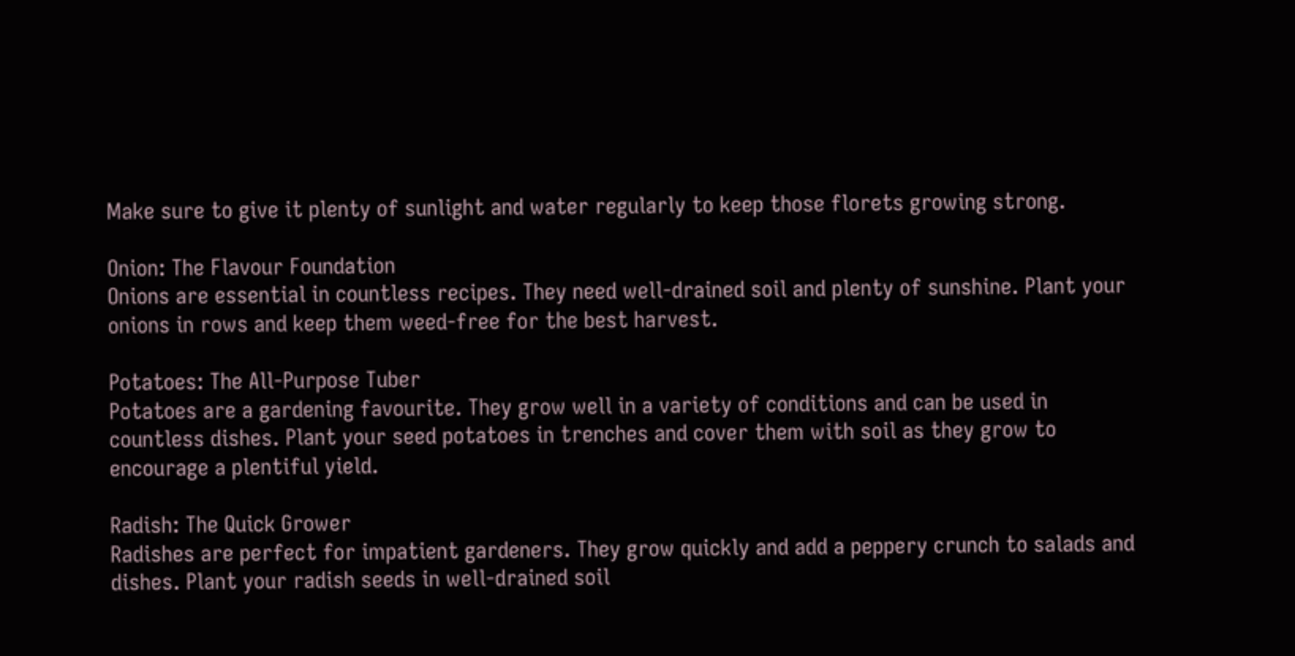Make sure to give it plenty of sunlight and water regularly to keep those florets growing strong.

Onion: The Flavour Foundation
Onions are essential in countless recipes. They need well-drained soil and plenty of sunshine. Plant your onions in rows and keep them weed-free for the best harvest.

Potatoes: The All-Purpose Tuber
Potatoes are a gardening favourite. They grow well in a variety of conditions and can be used in countless dishes. Plant your seed potatoes in trenches and cover them with soil as they grow to encourage a plentiful yield.

Radish: The Quick Grower
Radishes are perfect for impatient gardeners. They grow quickly and add a peppery crunch to salads and dishes. Plant your radish seeds in well-drained soil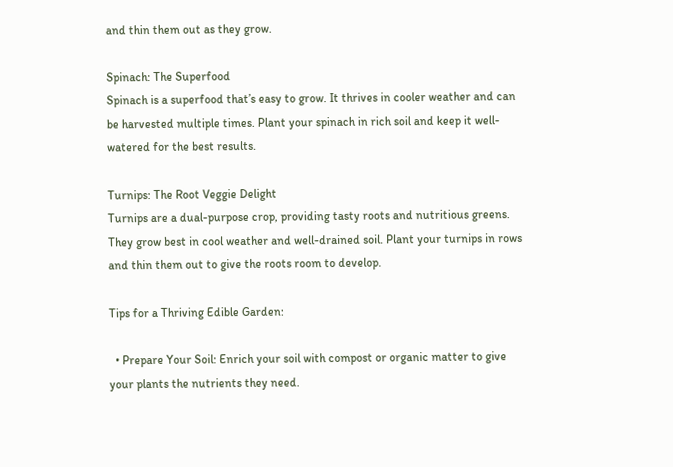and thin them out as they grow.

Spinach: The Superfood
Spinach is a superfood that’s easy to grow. It thrives in cooler weather and can be harvested multiple times. Plant your spinach in rich soil and keep it well-watered for the best results.

Turnips: The Root Veggie Delight
Turnips are a dual-purpose crop, providing tasty roots and nutritious greens. They grow best in cool weather and well-drained soil. Plant your turnips in rows and thin them out to give the roots room to develop.

Tips for a Thriving Edible Garden:

  • Prepare Your Soil: Enrich your soil with compost or organic matter to give your plants the nutrients they need.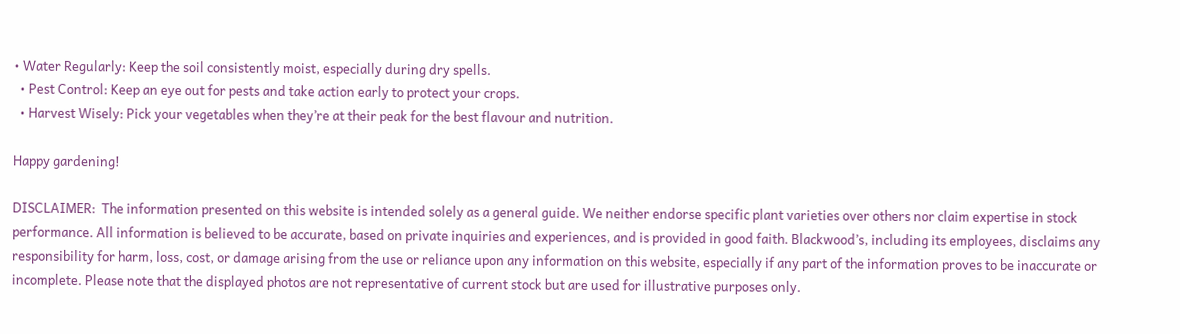• Water Regularly: Keep the soil consistently moist, especially during dry spells.
  • Pest Control: Keep an eye out for pests and take action early to protect your crops.
  • Harvest Wisely: Pick your vegetables when they’re at their peak for the best flavour and nutrition.

Happy gardening!

DISCLAIMER:  The information presented on this website is intended solely as a general guide. We neither endorse specific plant varieties over others nor claim expertise in stock performance. All information is believed to be accurate, based on private inquiries and experiences, and is provided in good faith. Blackwood’s, including its employees, disclaims any responsibility for harm, loss, cost, or damage arising from the use or reliance upon any information on this website, especially if any part of the information proves to be inaccurate or incomplete. Please note that the displayed photos are not representative of current stock but are used for illustrative purposes only.